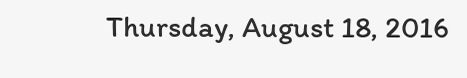Thursday, August 18, 2016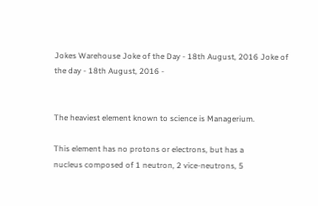Jokes Warehouse Joke of the Day - 18th August, 2016 Joke of the day - 18th August, 2016 -


The heaviest element known to science is Managerium.

This element has no protons or electrons, but has a
nucleus composed of 1 neutron, 2 vice-neutrons, 5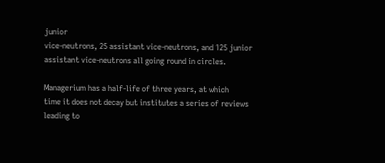junior
vice-neutrons, 25 assistant vice-neutrons, and 125 junior
assistant vice-neutrons all going round in circles.

Managerium has a half-life of three years, at which
time it does not decay but institutes a series of reviews
leading to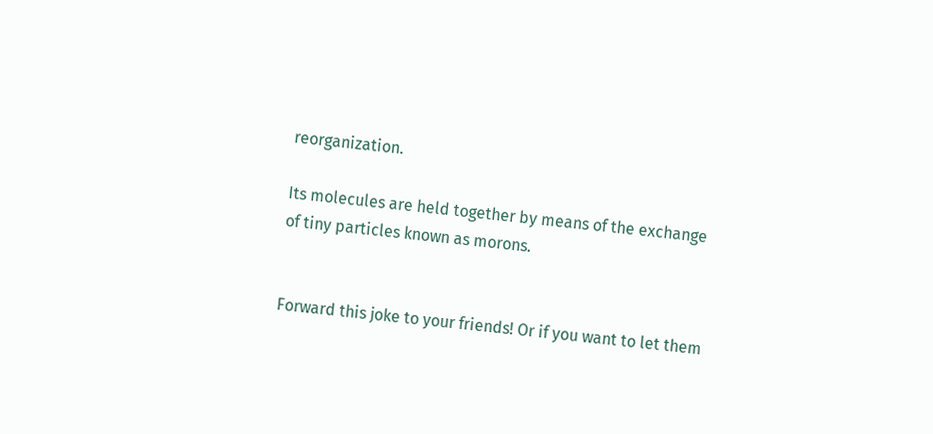reorganization.

Its molecules are held together by means of the exchange
of tiny particles known as morons.


Forward this joke to your friends! Or if you want to let them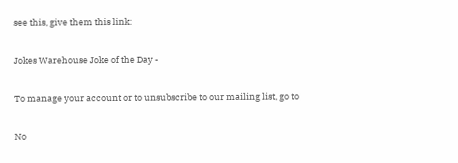see this, give them this link:

Jokes Warehouse Joke of the Day -

To manage your account or to unsubscribe to our mailing list, go to

No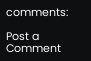comments:

Post a Comment